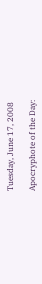Tuesday, June 17, 2008

Apocryphote of the Day: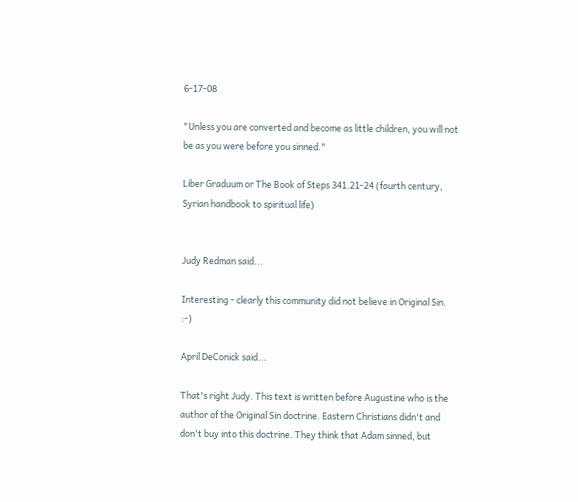6-17-08

"Unless you are converted and become as little children, you will not be as you were before you sinned."

Liber Graduum or The Book of Steps 341.21-24 (fourth century, Syrian handbook to spiritual life)


Judy Redman said...

Interesting - clearly this community did not believe in Original Sin. :-)

April DeConick said...

That's right Judy. This text is written before Augustine who is the author of the Original Sin doctrine. Eastern Christians didn't and don't buy into this doctrine. They think that Adam sinned, but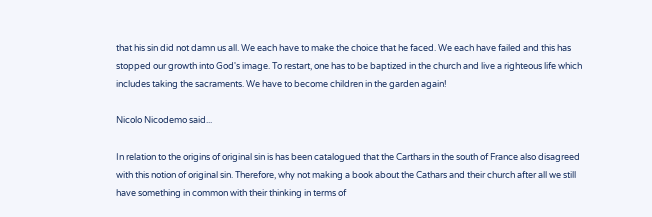that his sin did not damn us all. We each have to make the choice that he faced. We each have failed and this has stopped our growth into God's image. To restart, one has to be baptized in the church and live a righteous life which includes taking the sacraments. We have to become children in the garden again!

Nicolo Nicodemo said...

In relation to the origins of original sin is has been catalogued that the Carthars in the south of France also disagreed with this notion of original sin. Therefore, why not making a book about the Cathars and their church after all we still have something in common with their thinking in terms of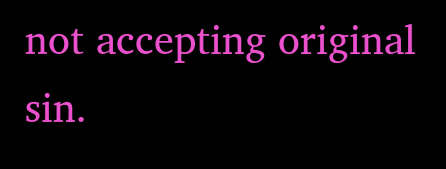not accepting original sin.